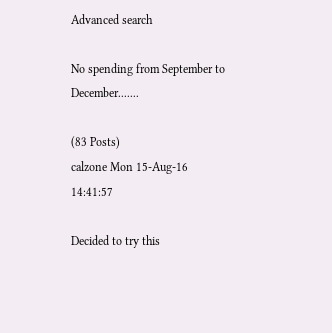Advanced search

No spending from September to December.......

(83 Posts)
calzone Mon 15-Aug-16 14:41:57

Decided to try this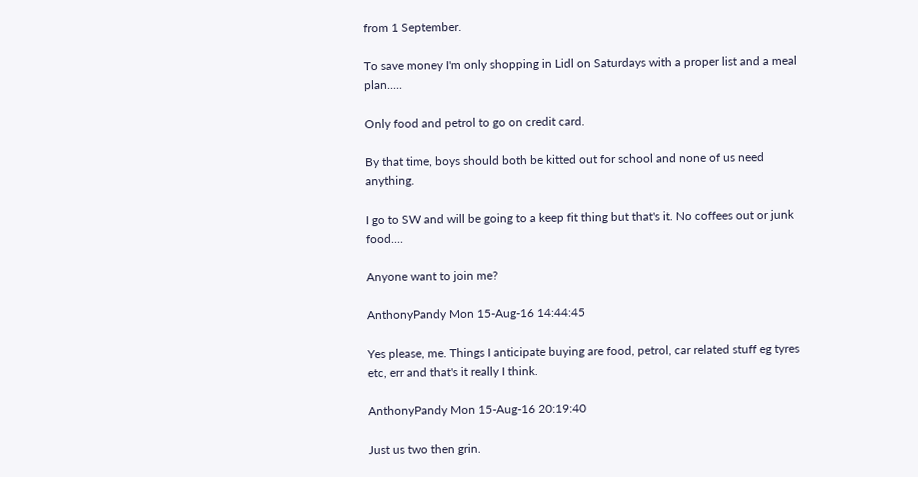from 1 September.

To save money I'm only shopping in Lidl on Saturdays with a proper list and a meal plan.....

Only food and petrol to go on credit card.

By that time, boys should both be kitted out for school and none of us need anything.

I go to SW and will be going to a keep fit thing but that's it. No coffees out or junk food....

Anyone want to join me?

AnthonyPandy Mon 15-Aug-16 14:44:45

Yes please, me. Things I anticipate buying are food, petrol, car related stuff eg tyres etc, err and that's it really I think.

AnthonyPandy Mon 15-Aug-16 20:19:40

Just us two then grin.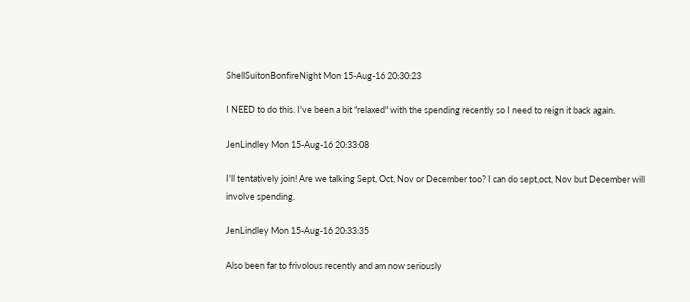ShellSuitonBonfireNight Mon 15-Aug-16 20:30:23

I NEED to do this. I've been a bit "relaxed" with the spending recently so I need to reign it back again.

JenLindley Mon 15-Aug-16 20:33:08

I'll tentatively join! Are we talking Sept, Oct, Nov or December too? I can do sept,oct, Nov but December will involve spending.

JenLindley Mon 15-Aug-16 20:33:35

Also been far to frivolous recently and am now seriously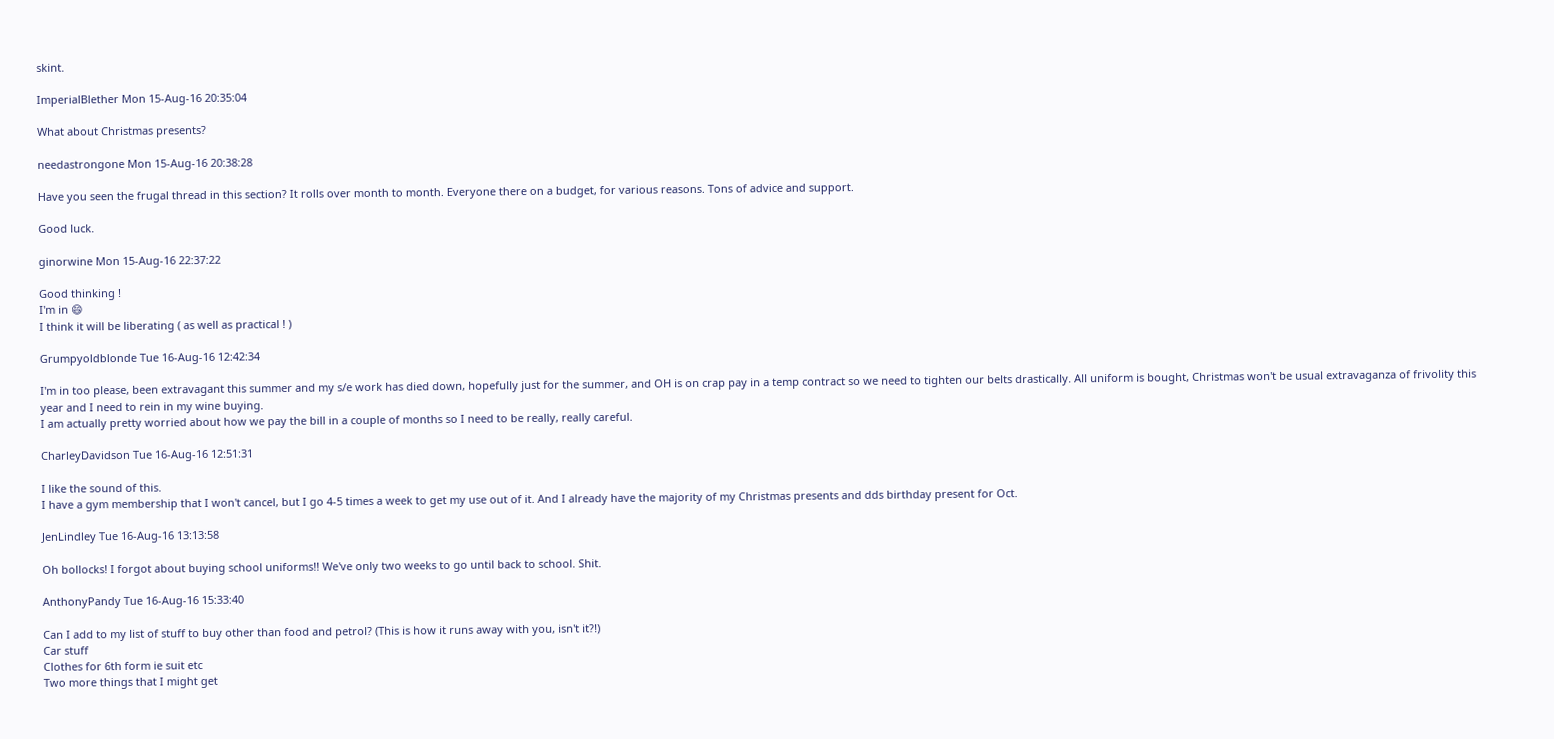skint.

ImperialBlether Mon 15-Aug-16 20:35:04

What about Christmas presents?

needastrongone Mon 15-Aug-16 20:38:28

Have you seen the frugal thread in this section? It rolls over month to month. Everyone there on a budget, for various reasons. Tons of advice and support.

Good luck.

ginorwine Mon 15-Aug-16 22:37:22

Good thinking !
I'm in 😄
I think it will be liberating ( as well as practical ! )

Grumpyoldblonde Tue 16-Aug-16 12:42:34

I'm in too please, been extravagant this summer and my s/e work has died down, hopefully just for the summer, and OH is on crap pay in a temp contract so we need to tighten our belts drastically. All uniform is bought, Christmas won't be usual extravaganza of frivolity this year and I need to rein in my wine buying.
I am actually pretty worried about how we pay the bill in a couple of months so I need to be really, really careful.

CharleyDavidson Tue 16-Aug-16 12:51:31

I like the sound of this.
I have a gym membership that I won't cancel, but I go 4-5 times a week to get my use out of it. And I already have the majority of my Christmas presents and dds birthday present for Oct.

JenLindley Tue 16-Aug-16 13:13:58

Oh bollocks! I forgot about buying school uniforms!! We've only two weeks to go until back to school. Shit.

AnthonyPandy Tue 16-Aug-16 15:33:40

Can I add to my list of stuff to buy other than food and petrol? (This is how it runs away with you, isn't it?!)
Car stuff
Clothes for 6th form ie suit etc
Two more things that I might get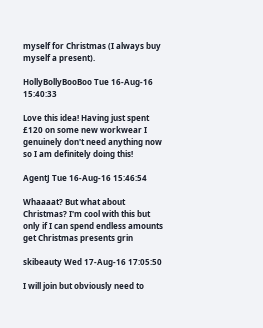myself for Christmas (I always buy myself a present).

HollyBollyBooBoo Tue 16-Aug-16 15:40:33

Love this idea! Having just spent £120 on some new workwear I genuinely don't need anything now so I am definitely doing this!

AgentJ Tue 16-Aug-16 15:46:54

Whaaaat? But what about Christmas? I'm cool with this but only if I can spend endless amounts get Christmas presents grin

skibeauty Wed 17-Aug-16 17:05:50

I will join but obviously need to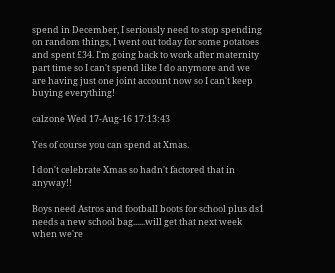spend in December, I seriously need to stop spending on random things, I went out today for some potatoes and spent £34. I'm going back to work after maternity part time so I can't spend like I do anymore and we are having just one joint account now so I can't keep buying everything!

calzone Wed 17-Aug-16 17:13:43

Yes of course you can spend at Xmas.

I don't celebrate Xmas so hadn't factored that in anyway!!

Boys need Astros and football boots for school plus ds1 needs a new school bag......will get that next week when we're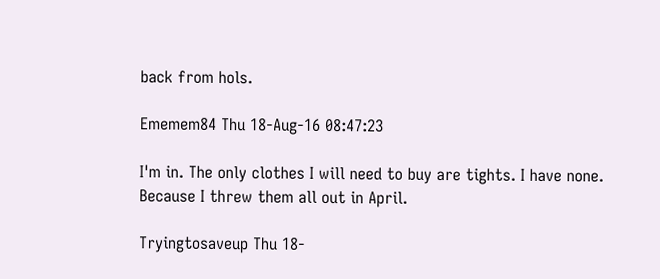back from hols.

Ememem84 Thu 18-Aug-16 08:47:23

I'm in. The only clothes I will need to buy are tights. I have none. Because I threw them all out in April.

Tryingtosaveup Thu 18-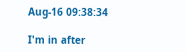Aug-16 09:38:34

I'm in after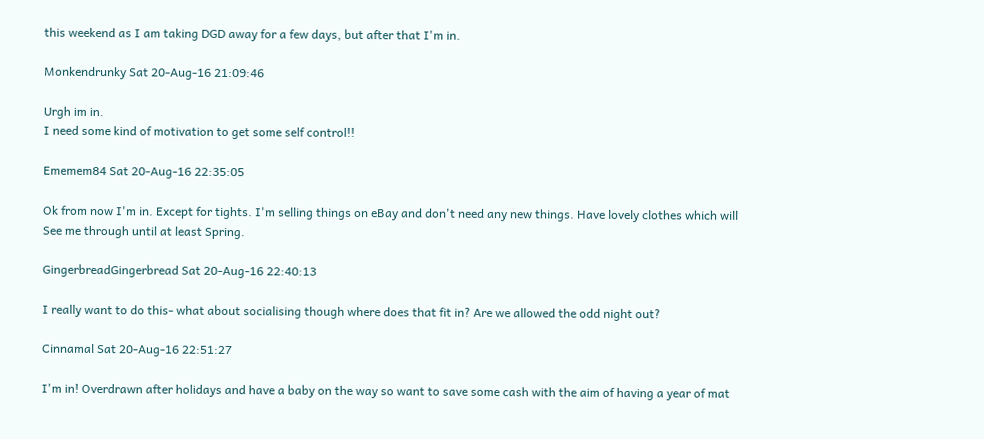this weekend as I am taking DGD away for a few days, but after that I'm in.

Monkendrunky Sat 20-Aug-16 21:09:46

Urgh im in.
I need some kind of motivation to get some self control!!

Ememem84 Sat 20-Aug-16 22:35:05

Ok from now I'm in. Except for tights. I'm selling things on eBay and don't need any new things. Have lovely clothes which will
See me through until at least Spring.

GingerbreadGingerbread Sat 20-Aug-16 22:40:13

I really want to do this- what about socialising though where does that fit in? Are we allowed the odd night out?

Cinnamal Sat 20-Aug-16 22:51:27

I'm in! Overdrawn after holidays and have a baby on the way so want to save some cash with the aim of having a year of mat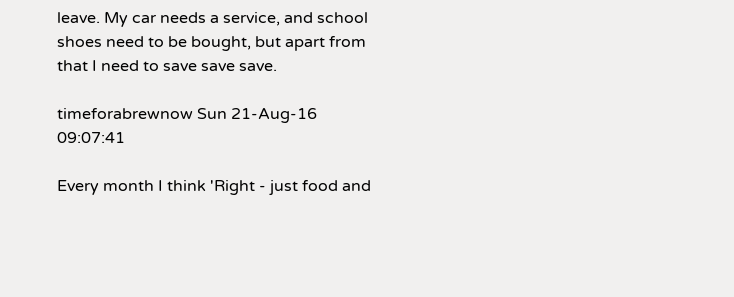leave. My car needs a service, and school shoes need to be bought, but apart from that I need to save save save.

timeforabrewnow Sun 21-Aug-16 09:07:41

Every month I think 'Right - just food and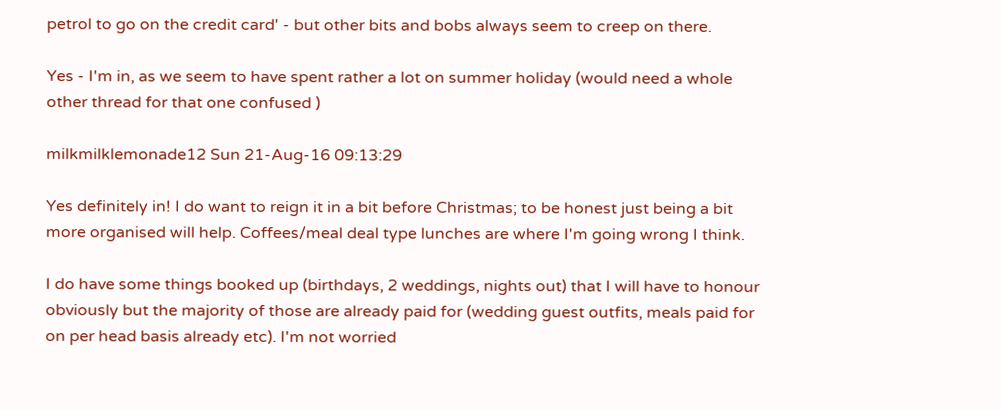petrol to go on the credit card' - but other bits and bobs always seem to creep on there.

Yes - I'm in, as we seem to have spent rather a lot on summer holiday (would need a whole other thread for that one confused )

milkmilklemonade12 Sun 21-Aug-16 09:13:29

Yes definitely in! I do want to reign it in a bit before Christmas; to be honest just being a bit more organised will help. Coffees/meal deal type lunches are where I'm going wrong I think.

I do have some things booked up (birthdays, 2 weddings, nights out) that I will have to honour obviously but the majority of those are already paid for (wedding guest outfits, meals paid for on per head basis already etc). I'm not worried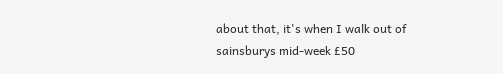about that, it's when I walk out of sainsburys mid-week £50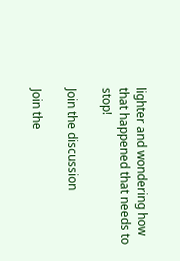lighter and wondering how that happened that needs to stop!

Join the discussion

Join the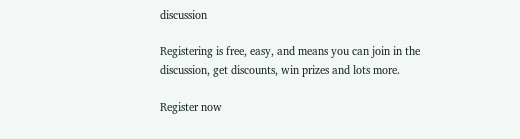discussion

Registering is free, easy, and means you can join in the discussion, get discounts, win prizes and lots more.

Register now